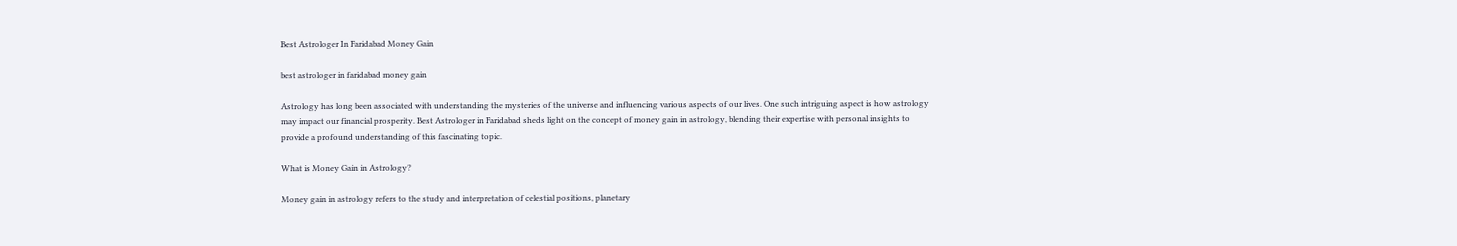Best Astrologer In Faridabad Money Gain

best astrologer in faridabad money gain

Astrology has long been associated with understanding the mysteries of the universe and influencing various aspects of our lives. One such intriguing aspect is how astrology may impact our financial prosperity. Best Astrologer in Faridabad sheds light on the concept of money gain in astrology, blending their expertise with personal insights to provide a profound understanding of this fascinating topic.

What is Money Gain in Astrology?

Money gain in astrology refers to the study and interpretation of celestial positions, planetary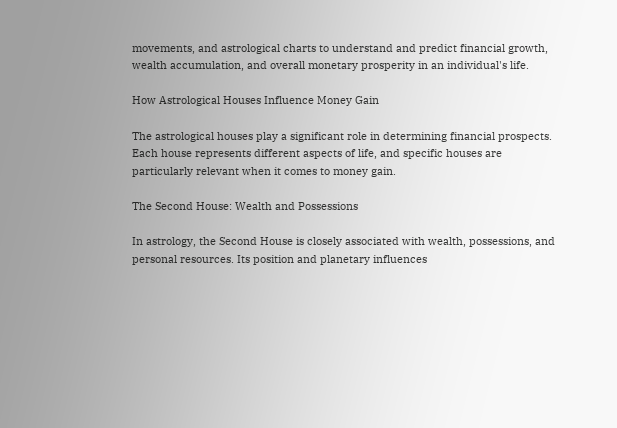movements, and astrological charts to understand and predict financial growth, wealth accumulation, and overall monetary prosperity in an individual's life.

How Astrological Houses Influence Money Gain

The astrological houses play a significant role in determining financial prospects. Each house represents different aspects of life, and specific houses are particularly relevant when it comes to money gain.

The Second House: Wealth and Possessions

In astrology, the Second House is closely associated with wealth, possessions, and personal resources. Its position and planetary influences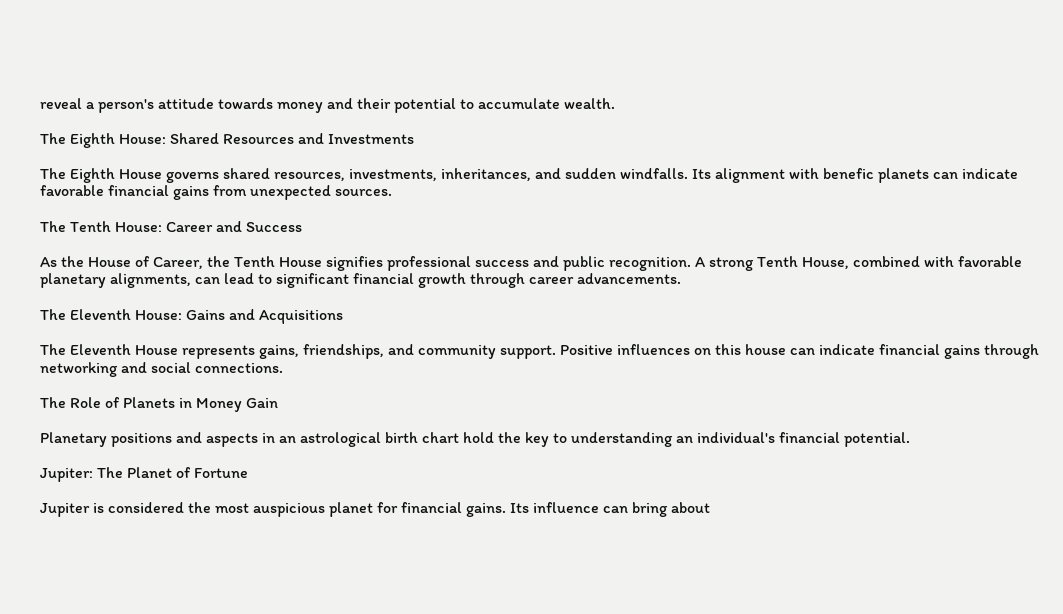reveal a person's attitude towards money and their potential to accumulate wealth.

The Eighth House: Shared Resources and Investments

The Eighth House governs shared resources, investments, inheritances, and sudden windfalls. Its alignment with benefic planets can indicate favorable financial gains from unexpected sources.

The Tenth House: Career and Success

As the House of Career, the Tenth House signifies professional success and public recognition. A strong Tenth House, combined with favorable planetary alignments, can lead to significant financial growth through career advancements.

The Eleventh House: Gains and Acquisitions

The Eleventh House represents gains, friendships, and community support. Positive influences on this house can indicate financial gains through networking and social connections.

The Role of Planets in Money Gain

Planetary positions and aspects in an astrological birth chart hold the key to understanding an individual's financial potential.

Jupiter: The Planet of Fortune

Jupiter is considered the most auspicious planet for financial gains. Its influence can bring about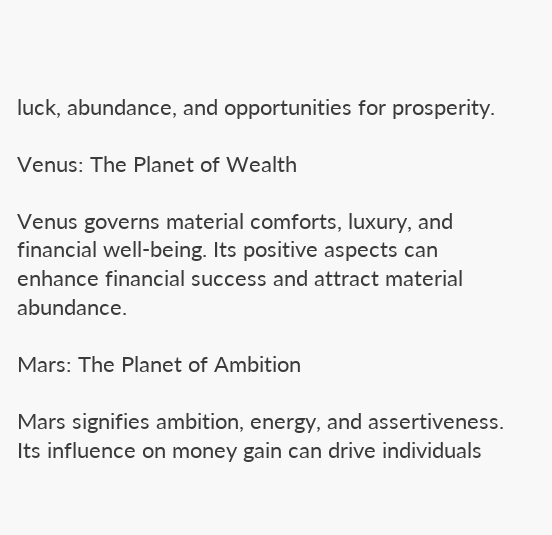luck, abundance, and opportunities for prosperity.

Venus: The Planet of Wealth

Venus governs material comforts, luxury, and financial well-being. Its positive aspects can enhance financial success and attract material abundance.

Mars: The Planet of Ambition

Mars signifies ambition, energy, and assertiveness. Its influence on money gain can drive individuals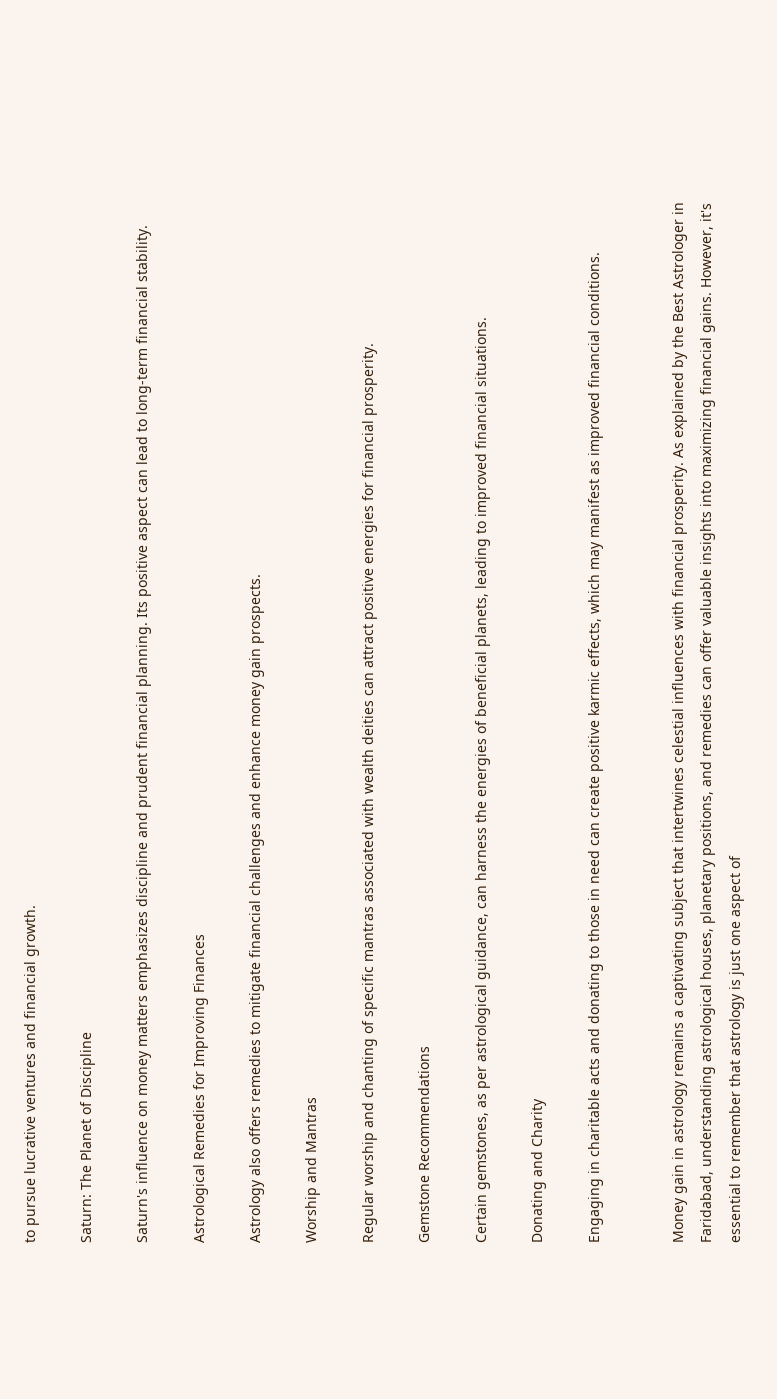to pursue lucrative ventures and financial growth.

Saturn: The Planet of Discipline

Saturn's influence on money matters emphasizes discipline and prudent financial planning. Its positive aspect can lead to long-term financial stability.

Astrological Remedies for Improving Finances

Astrology also offers remedies to mitigate financial challenges and enhance money gain prospects.

Worship and Mantras

Regular worship and chanting of specific mantras associated with wealth deities can attract positive energies for financial prosperity.

Gemstone Recommendations

Certain gemstones, as per astrological guidance, can harness the energies of beneficial planets, leading to improved financial situations.

Donating and Charity

Engaging in charitable acts and donating to those in need can create positive karmic effects, which may manifest as improved financial conditions.


Money gain in astrology remains a captivating subject that intertwines celestial influences with financial prosperity. As explained by the Best Astrologer in Faridabad, understanding astrological houses, planetary positions, and remedies can offer valuable insights into maximizing financial gains. However, it's essential to remember that astrology is just one aspect of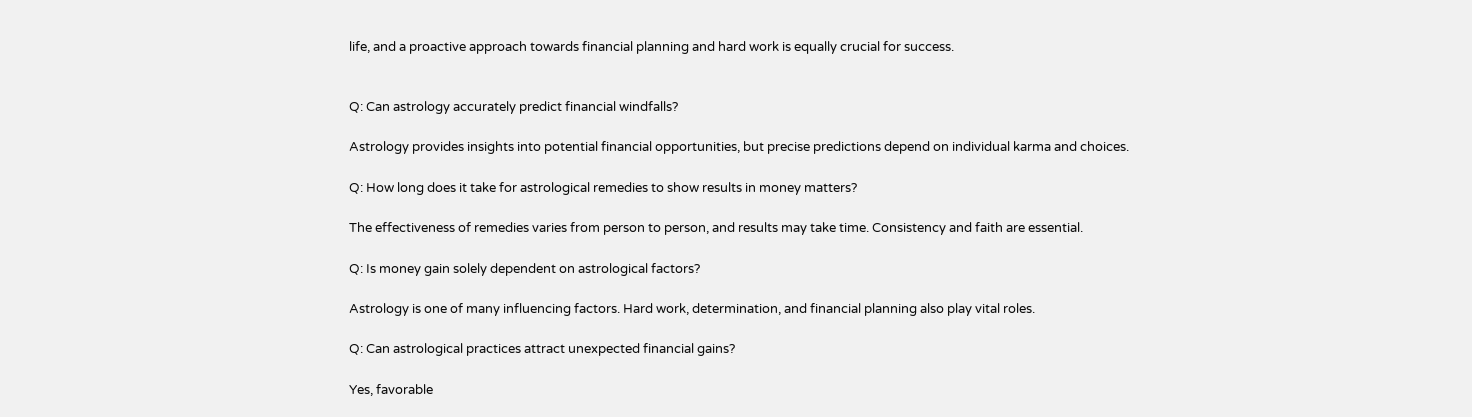life, and a proactive approach towards financial planning and hard work is equally crucial for success.


Q: Can astrology accurately predict financial windfalls?

Astrology provides insights into potential financial opportunities, but precise predictions depend on individual karma and choices.

Q: How long does it take for astrological remedies to show results in money matters?

The effectiveness of remedies varies from person to person, and results may take time. Consistency and faith are essential.

Q: Is money gain solely dependent on astrological factors?

Astrology is one of many influencing factors. Hard work, determination, and financial planning also play vital roles.

Q: Can astrological practices attract unexpected financial gains?

Yes, favorable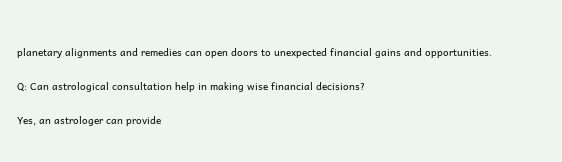planetary alignments and remedies can open doors to unexpected financial gains and opportunities.

Q: Can astrological consultation help in making wise financial decisions?

Yes, an astrologer can provide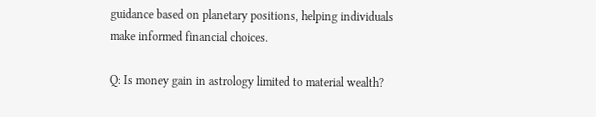guidance based on planetary positions, helping individuals make informed financial choices.

Q: Is money gain in astrology limited to material wealth?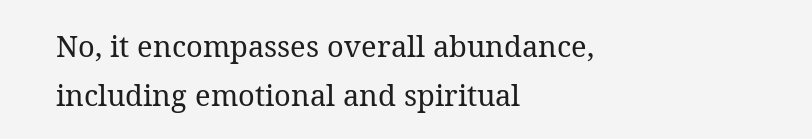No, it encompasses overall abundance, including emotional and spiritual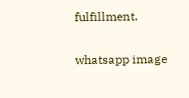fulfillment.

whatsapp image